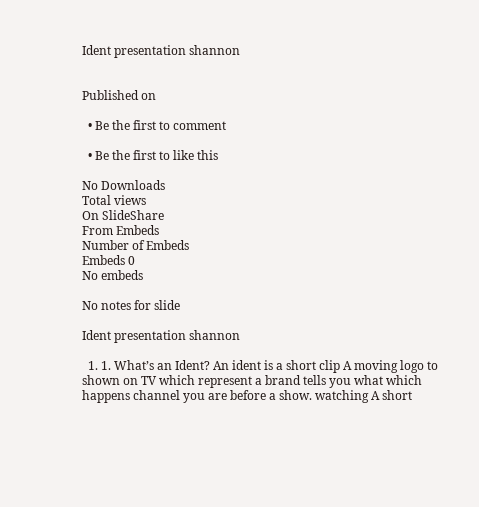Ident presentation shannon


Published on

  • Be the first to comment

  • Be the first to like this

No Downloads
Total views
On SlideShare
From Embeds
Number of Embeds
Embeds 0
No embeds

No notes for slide

Ident presentation shannon

  1. 1. What’s an Ident? An ident is a short clip A moving logo to shown on TV which represent a brand tells you what which happens channel you are before a show. watching A short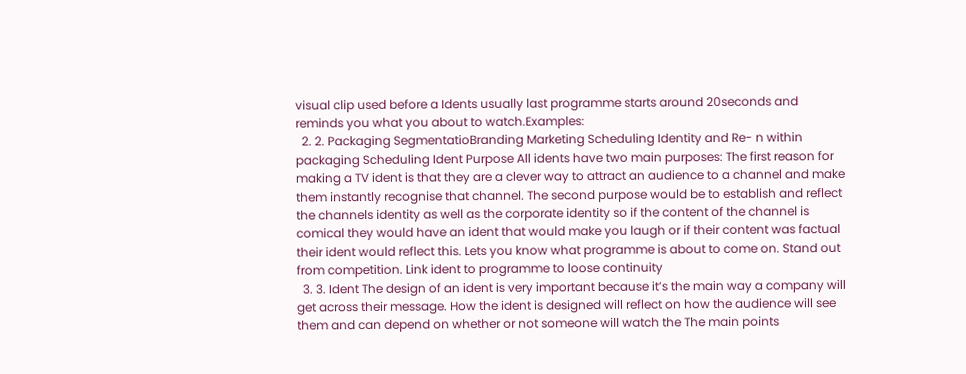visual clip used before a Idents usually last programme starts around 20seconds and reminds you what you about to watch.Examples:
  2. 2. Packaging SegmentatioBranding Marketing Scheduling Identity and Re- n within packaging Scheduling Ident Purpose All idents have two main purposes: The first reason for making a TV ident is that they are a clever way to attract an audience to a channel and make them instantly recognise that channel. The second purpose would be to establish and reflect the channels identity as well as the corporate identity so if the content of the channel is comical they would have an ident that would make you laugh or if their content was factual their ident would reflect this. Lets you know what programme is about to come on. Stand out from competition. Link ident to programme to loose continuity
  3. 3. Ident The design of an ident is very important because it’s the main way a company will get across their message. How the ident is designed will reflect on how the audience will see them and can depend on whether or not someone will watch the The main points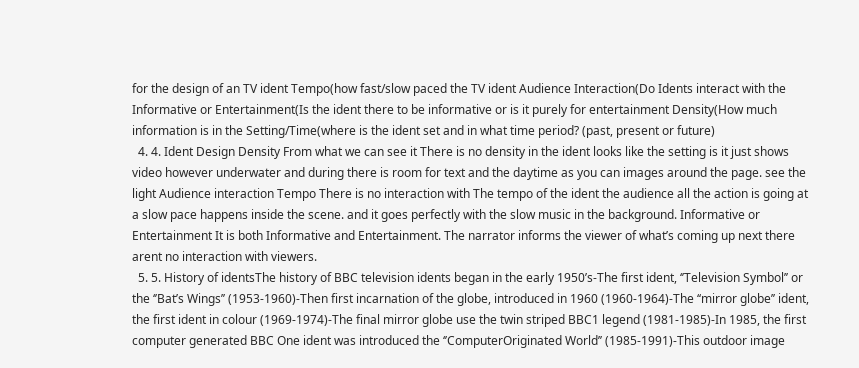for the design of an TV ident Tempo(how fast/slow paced the TV ident Audience Interaction(Do Idents interact with the Informative or Entertainment(Is the ident there to be informative or is it purely for entertainment Density(How much information is in the Setting/Time(where is the ident set and in what time period? (past, present or future)
  4. 4. Ident Design Density From what we can see it There is no density in the ident looks like the setting is it just shows video however underwater and during there is room for text and the daytime as you can images around the page. see the light Audience interaction Tempo There is no interaction with The tempo of the ident the audience all the action is going at a slow pace happens inside the scene. and it goes perfectly with the slow music in the background. Informative or Entertainment It is both Informative and Entertainment. The narrator informs the viewer of what’s coming up next there arent no interaction with viewers.
  5. 5. History of identsThe history of BBC television idents began in the early 1950’s-The first ident, ‘’Television Symbol’’ or the ‘’Bat’s Wings’’ (1953-1960)-Then first incarnation of the globe, introduced in 1960 (1960-1964)-The ‘‘mirror globe’’ ident, the first ident in colour (1969-1974)-The final mirror globe use the twin striped BBC1 legend (1981-1985)-In 1985, the first computer generated BBC One ident was introduced the ‘’ComputerOriginated World’’ (1985-1991)-This outdoor image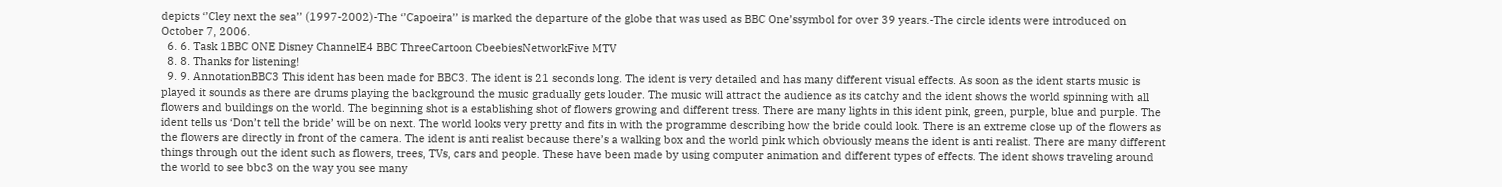depicts ‘’Cley next the sea’’ (1997-2002)-The ‘’Capoeira’’ is marked the departure of the globe that was used as BBC One’ssymbol for over 39 years.-The circle idents were introduced on October 7, 2006.
  6. 6. Task 1BBC ONE Disney ChannelE4 BBC ThreeCartoon CbeebiesNetworkFive MTV
  8. 8. Thanks for listening!
  9. 9. AnnotationBBC3 This ident has been made for BBC3. The ident is 21 seconds long. The ident is very detailed and has many different visual effects. As soon as the ident starts music is played it sounds as there are drums playing the background the music gradually gets louder. The music will attract the audience as its catchy and the ident shows the world spinning with all flowers and buildings on the world. The beginning shot is a establishing shot of flowers growing and different tress. There are many lights in this ident pink, green, purple, blue and purple. The ident tells us ‘Don’t tell the bride’ will be on next. The world looks very pretty and fits in with the programme describing how the bride could look. There is an extreme close up of the flowers as the flowers are directly in front of the camera. The ident is anti realist because there’s a walking box and the world pink which obviously means the ident is anti realist. There are many different things through out the ident such as flowers, trees, TVs, cars and people. These have been made by using computer animation and different types of effects. The ident shows traveling around the world to see bbc3 on the way you see many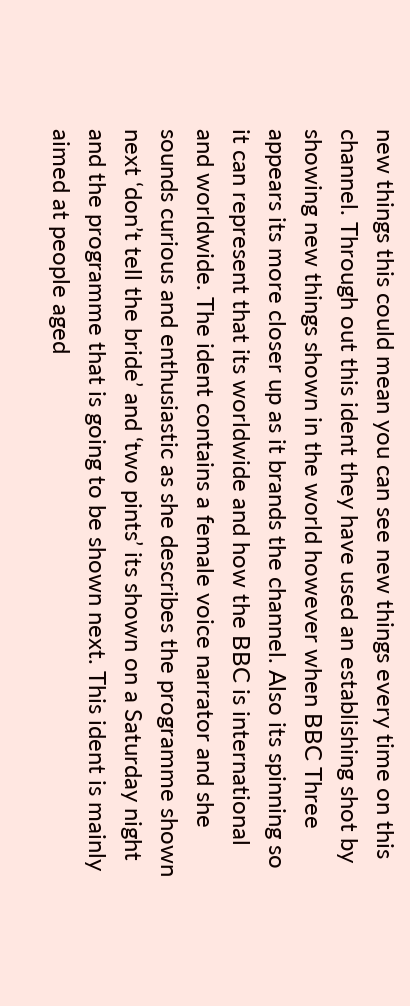new things this could mean you can see new things every time on this channel. Through out this ident they have used an establishing shot by showing new things shown in the world however when BBC Three appears its more closer up as it brands the channel. Also its spinning so it can represent that its worldwide and how the BBC is international and worldwide. The ident contains a female voice narrator and she sounds curious and enthusiastic as she describes the programme shown next ‘don’t tell the bride’ and ‘two pints’ its shown on a Saturday night and the programme that is going to be shown next. This ident is mainly aimed at people aged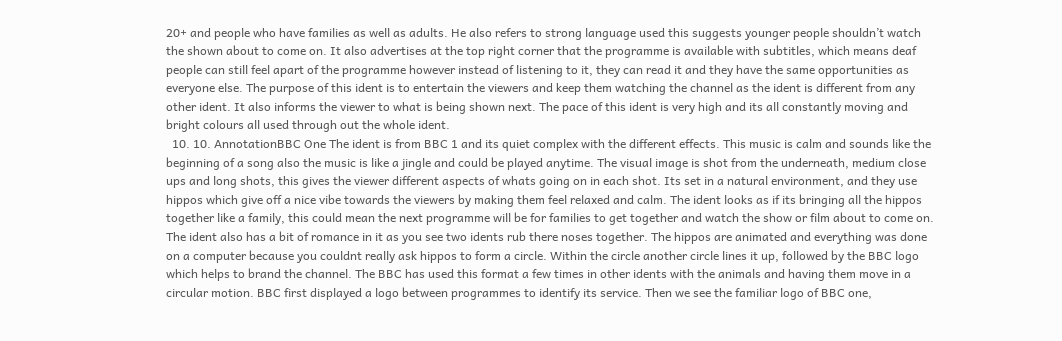20+ and people who have families as well as adults. He also refers to strong language used this suggests younger people shouldn’t watch the shown about to come on. It also advertises at the top right corner that the programme is available with subtitles, which means deaf people can still feel apart of the programme however instead of listening to it, they can read it and they have the same opportunities as everyone else. The purpose of this ident is to entertain the viewers and keep them watching the channel as the ident is different from any other ident. It also informs the viewer to what is being shown next. The pace of this ident is very high and its all constantly moving and bright colours all used through out the whole ident.
  10. 10. AnnotationBBC One The ident is from BBC 1 and its quiet complex with the different effects. This music is calm and sounds like the beginning of a song also the music is like a jingle and could be played anytime. The visual image is shot from the underneath, medium close ups and long shots, this gives the viewer different aspects of whats going on in each shot. Its set in a natural environment, and they use hippos which give off a nice vibe towards the viewers by making them feel relaxed and calm. The ident looks as if its bringing all the hippos together like a family, this could mean the next programme will be for families to get together and watch the show or film about to come on. The ident also has a bit of romance in it as you see two idents rub there noses together. The hippos are animated and everything was done on a computer because you couldnt really ask hippos to form a circle. Within the circle another circle lines it up, followed by the BBC logo which helps to brand the channel. The BBC has used this format a few times in other idents with the animals and having them move in a circular motion. BBC first displayed a logo between programmes to identify its service. Then we see the familiar logo of BBC one,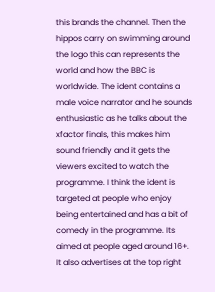this brands the channel. Then the hippos carry on swimming around the logo this can represents the world and how the BBC is worldwide. The ident contains a male voice narrator and he sounds enthusiastic as he talks about the xfactor finals, this makes him sound friendly and it gets the viewers excited to watch the programme. I think the ident is targeted at people who enjoy being entertained and has a bit of comedy in the programme. Its aimed at people aged around 16+. It also advertises at the top right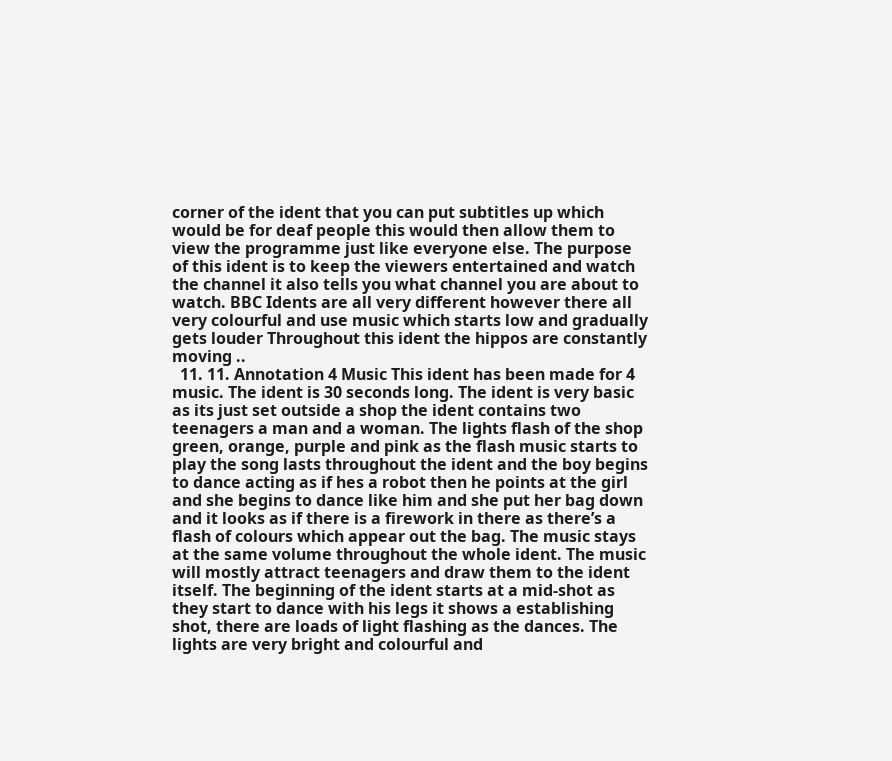corner of the ident that you can put subtitles up which would be for deaf people this would then allow them to view the programme just like everyone else. The purpose of this ident is to keep the viewers entertained and watch the channel it also tells you what channel you are about to watch. BBC Idents are all very different however there all very colourful and use music which starts low and gradually gets louder Throughout this ident the hippos are constantly moving ..
  11. 11. Annotation 4 Music This ident has been made for 4 music. The ident is 30 seconds long. The ident is very basic as its just set outside a shop the ident contains two teenagers a man and a woman. The lights flash of the shop green, orange, purple and pink as the flash music starts to play the song lasts throughout the ident and the boy begins to dance acting as if hes a robot then he points at the girl and she begins to dance like him and she put her bag down and it looks as if there is a firework in there as there’s a flash of colours which appear out the bag. The music stays at the same volume throughout the whole ident. The music will mostly attract teenagers and draw them to the ident itself. The beginning of the ident starts at a mid-shot as they start to dance with his legs it shows a establishing shot, there are loads of light flashing as the dances. The lights are very bright and colourful and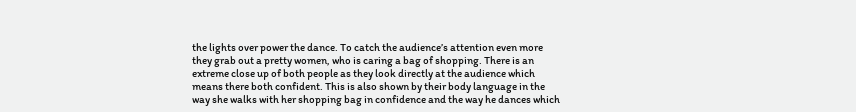the lights over power the dance. To catch the audience’s attention even more they grab out a pretty women, who is caring a bag of shopping. There is an extreme close up of both people as they look directly at the audience which means there both confident. This is also shown by their body language in the way she walks with her shopping bag in confidence and the way he dances which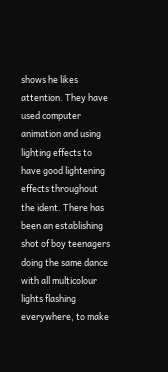shows he likes attention. They have used computer animation and using lighting effects to have good lightening effects throughout the ident. There has been an establishing shot of boy teenagers doing the same dance with all multicolour lights flashing everywhere, to make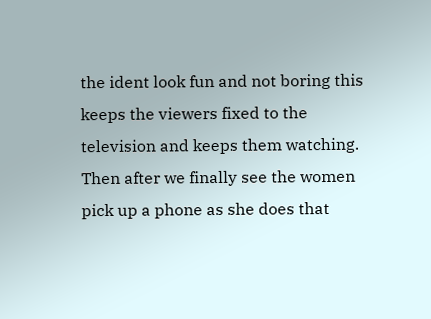the ident look fun and not boring this keeps the viewers fixed to the television and keeps them watching. Then after we finally see the women pick up a phone as she does that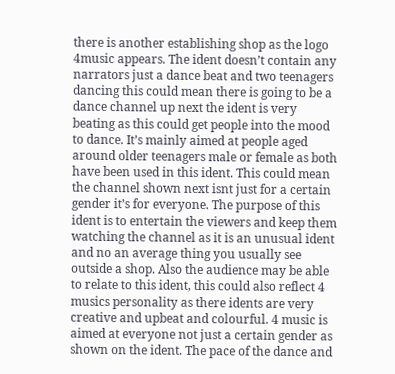there is another establishing shop as the logo 4music appears. The ident doesn’t contain any narrators just a dance beat and two teenagers dancing this could mean there is going to be a dance channel up next the ident is very beating as this could get people into the mood to dance. It’s mainly aimed at people aged around older teenagers male or female as both have been used in this ident. This could mean the channel shown next isnt just for a certain gender it’s for everyone. The purpose of this ident is to entertain the viewers and keep them watching the channel as it is an unusual ident and no an average thing you usually see outside a shop. Also the audience may be able to relate to this ident, this could also reflect 4 musics personality as there idents are very creative and upbeat and colourful. 4 music is aimed at everyone not just a certain gender as shown on the ident. The pace of the dance and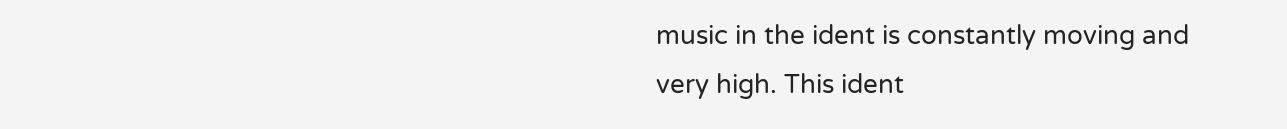music in the ident is constantly moving and very high. This ident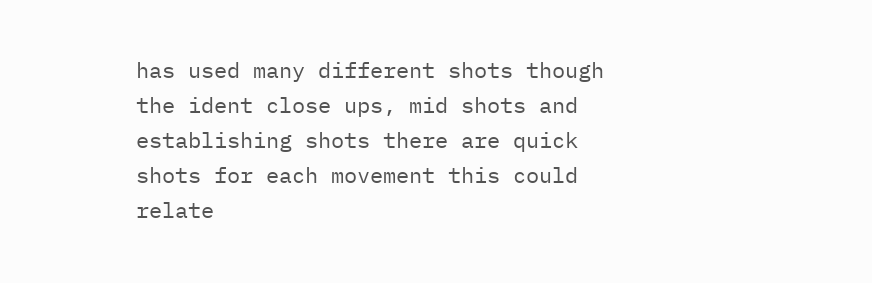has used many different shots though the ident close ups, mid shots and establishing shots there are quick shots for each movement this could relate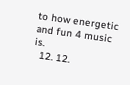to how energetic and fun 4 music is.
  12. 12.